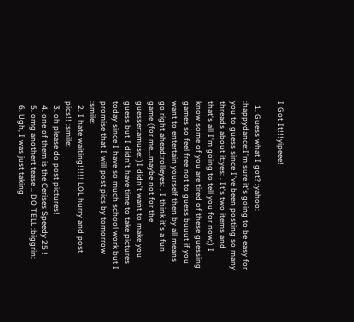I Got It!!!yipeee!

  1. Guess what I got? :yahoo: :happydance:I'm sure it's going to be easy for you to guess since I've been posting so many threads about it:yes: . It's two items and that's all I'm going to tell you for now;) I know some of you are tired of these guessing games so feel free not to guess buuut if you want to entertain yourself then by all means go right ahead:rolleyes: . I think it's a fun game (for me...maybe not for the guesser:amuse: )I didn't want to make you guess but I didn't have time to take pictures today since I have so much school work but I promise that I will post pics by tomorrow :smile:
  2. I hate waiting!!!!! LOL hurry and post pics!! :smile:
  3. oh please do post pictures!
  4. one of them is the Cerises Speedy 25 !
  5. omg anothert tease .. DO TELL :biggrin:
  6. Ugh, I was just taking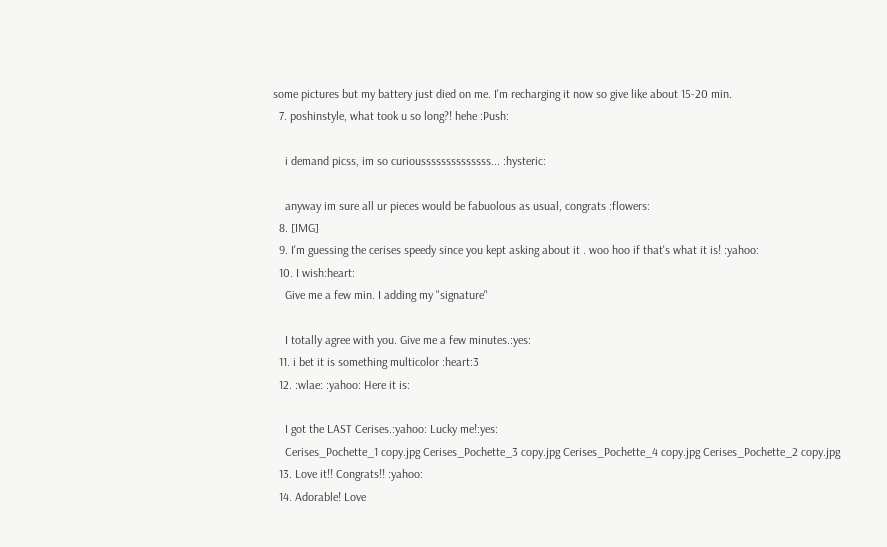some pictures but my battery just died on me. I'm recharging it now so give like about 15-20 min.
  7. poshinstyle, what took u so long?! hehe :Push:

    i demand picss, im so curioussssssssssssss... :hysteric:

    anyway im sure all ur pieces would be fabuolous as usual, congrats :flowers:
  8. [IMG]
  9. I'm guessing the cerises speedy since you kept asking about it . woo hoo if that's what it is! :yahoo:
  10. I wish:heart:
    Give me a few min. I adding my "signature"

    I totally agree with you. Give me a few minutes.:yes:
  11. i bet it is something multicolor :heart:3
  12. :wlae: :yahoo: Here it is:

    I got the LAST Cerises.:yahoo: Lucky me!:yes:
    Cerises_Pochette_1 copy.jpg Cerises_Pochette_3 copy.jpg Cerises_Pochette_4 copy.jpg Cerises_Pochette_2 copy.jpg
  13. Love it!! Congrats!! :yahoo:
  14. Adorable! Love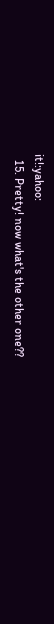it!:yahoo:
  15. Pretty! now what's the other one??